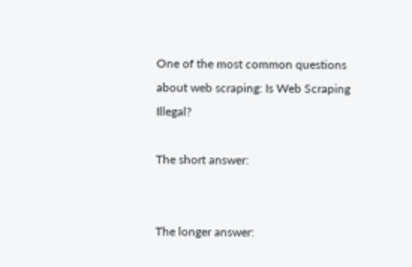One of the most common questions about web scraping: Is Web Scraping Illegal?

The short answer:


The longer answer: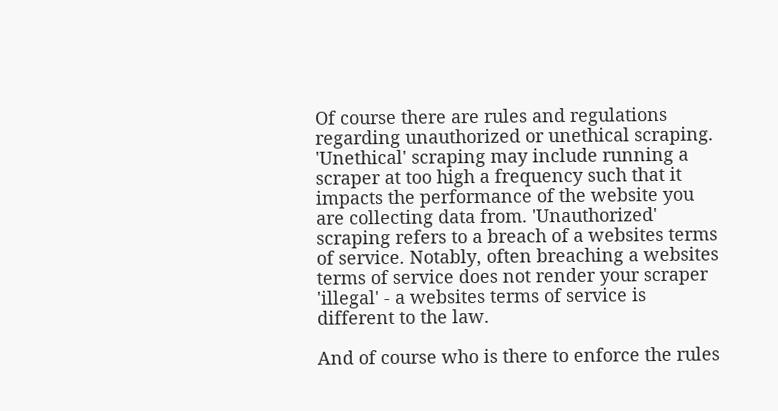Of course there are rules and regulations regarding unauthorized or unethical scraping. 'Unethical' scraping may include running a scraper at too high a frequency such that it impacts the performance of the website you are collecting data from. 'Unauthorized' scraping refers to a breach of a websites terms of service. Notably, often breaching a websites terms of service does not render your scraper 'illegal' - a websites terms of service is different to the law.

And of course who is there to enforce the rules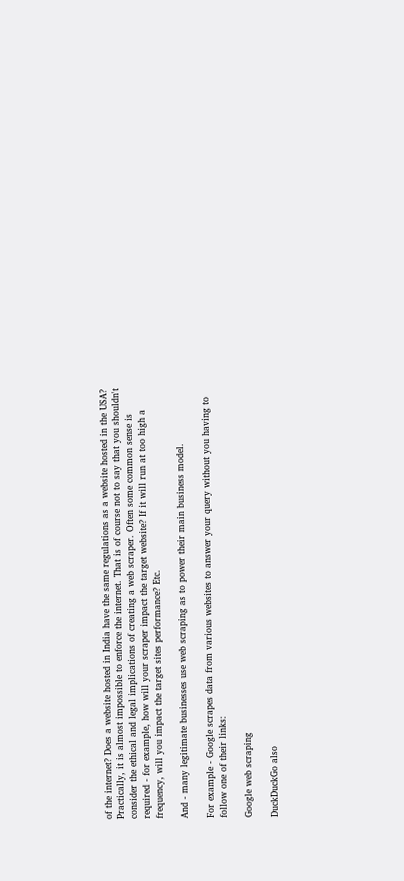of the internet? Does a website hosted in India have the same regulations as a website hosted in the USA? Practically, it is almost impossible to enforce the internet. That is of course not to say that you shouldn't consider the ethical and legal implications of creating a web scraper. Often some common sense is required - for example, how will your scraper impact the target website? If it will run at too high a frequency, will you impact the target sites performance? Etc.

And - many legitimate businesses use web scraping as to power their main business model.

For example - Google scrapes data from various websites to answer your query without you having to follow one of their links:

Google web scraping

DuckDuckGo also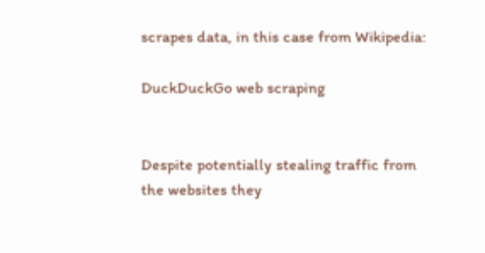scrapes data, in this case from Wikipedia:

DuckDuckGo web scraping


Despite potentially stealing traffic from the websites they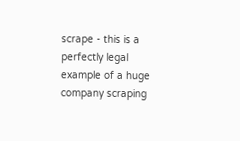scrape - this is a perfectly legal example of a huge company scraping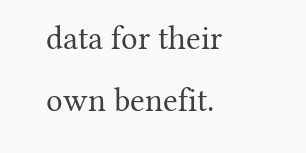data for their own benefit.